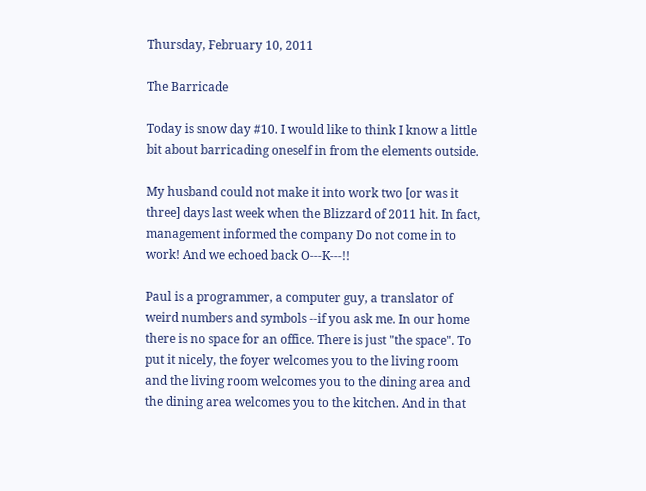Thursday, February 10, 2011

The Barricade

Today is snow day #10. I would like to think I know a little bit about barricading oneself in from the elements outside.

My husband could not make it into work two [or was it three] days last week when the Blizzard of 2011 hit. In fact, management informed the company Do not come in to work! And we echoed back O---K---!!

Paul is a programmer, a computer guy, a translator of weird numbers and symbols --if you ask me. In our home there is no space for an office. There is just "the space". To put it nicely, the foyer welcomes you to the living room and the living room welcomes you to the dining area and the dining area welcomes you to the kitchen. And in that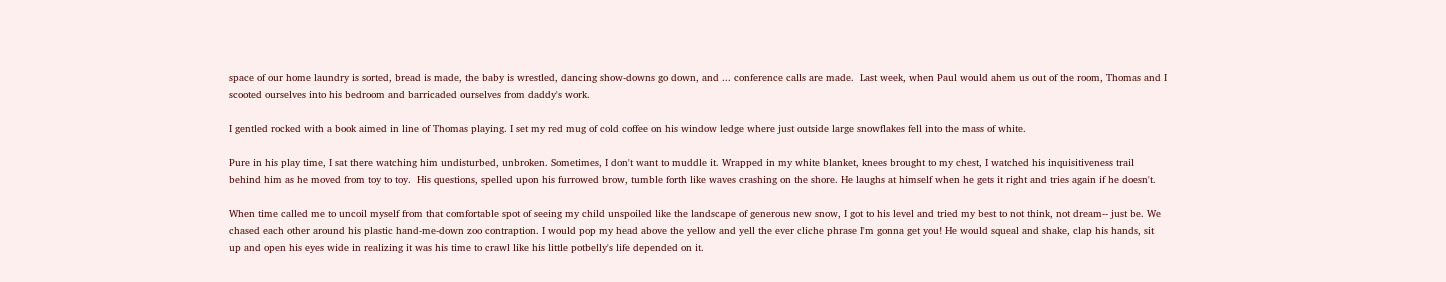space of our home laundry is sorted, bread is made, the baby is wrestled, dancing show-downs go down, and ... conference calls are made.  Last week, when Paul would ahem us out of the room, Thomas and I scooted ourselves into his bedroom and barricaded ourselves from daddy's work.

I gentled rocked with a book aimed in line of Thomas playing. I set my red mug of cold coffee on his window ledge where just outside large snowflakes fell into the mass of white.

Pure in his play time, I sat there watching him undisturbed, unbroken. Sometimes, I don't want to muddle it. Wrapped in my white blanket, knees brought to my chest, I watched his inquisitiveness trail behind him as he moved from toy to toy.  His questions, spelled upon his furrowed brow, tumble forth like waves crashing on the shore. He laughs at himself when he gets it right and tries again if he doesn't.

When time called me to uncoil myself from that comfortable spot of seeing my child unspoiled like the landscape of generous new snow, I got to his level and tried my best to not think, not dream-- just be. We chased each other around his plastic hand-me-down zoo contraption. I would pop my head above the yellow and yell the ever cliche phrase I'm gonna get you! He would squeal and shake, clap his hands, sit up and open his eyes wide in realizing it was his time to crawl like his little potbelly's life depended on it.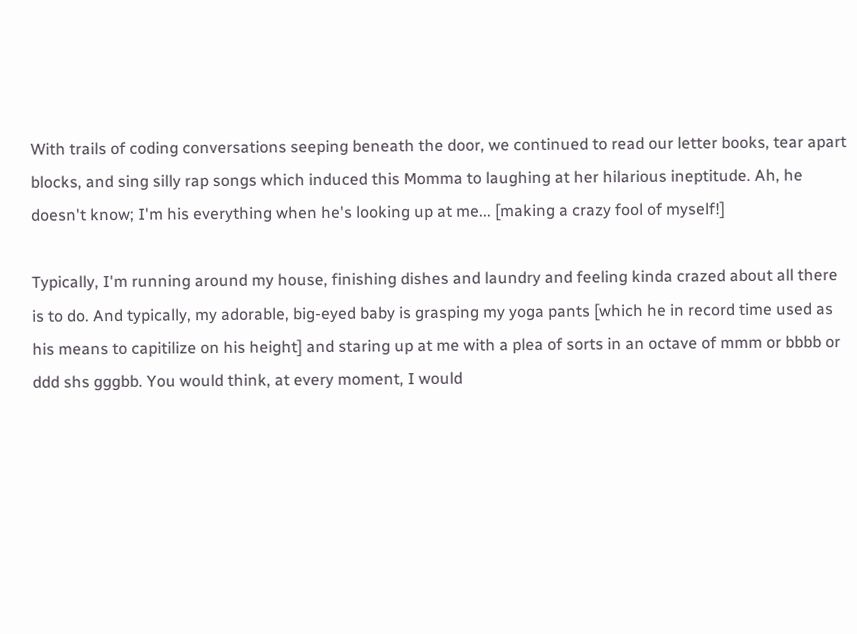With trails of coding conversations seeping beneath the door, we continued to read our letter books, tear apart blocks, and sing silly rap songs which induced this Momma to laughing at her hilarious ineptitude. Ah, he doesn't know; I'm his everything when he's looking up at me... [making a crazy fool of myself!]

Typically, I'm running around my house, finishing dishes and laundry and feeling kinda crazed about all there is to do. And typically, my adorable, big-eyed baby is grasping my yoga pants [which he in record time used as his means to capitilize on his height] and staring up at me with a plea of sorts in an octave of mmm or bbbb or  ddd shs gggbb. You would think, at every moment, I would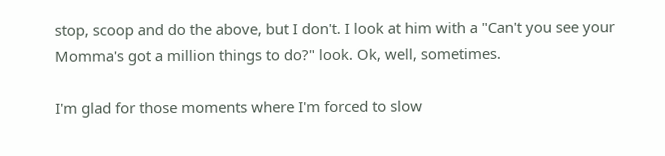stop, scoop and do the above, but I don't. I look at him with a "Can't you see your Momma's got a million things to do?" look. Ok, well, sometimes.

I'm glad for those moments where I'm forced to slow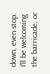down, even stop. I'll be welcoming the barricade, or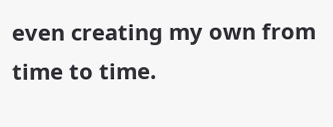even creating my own from time to time.